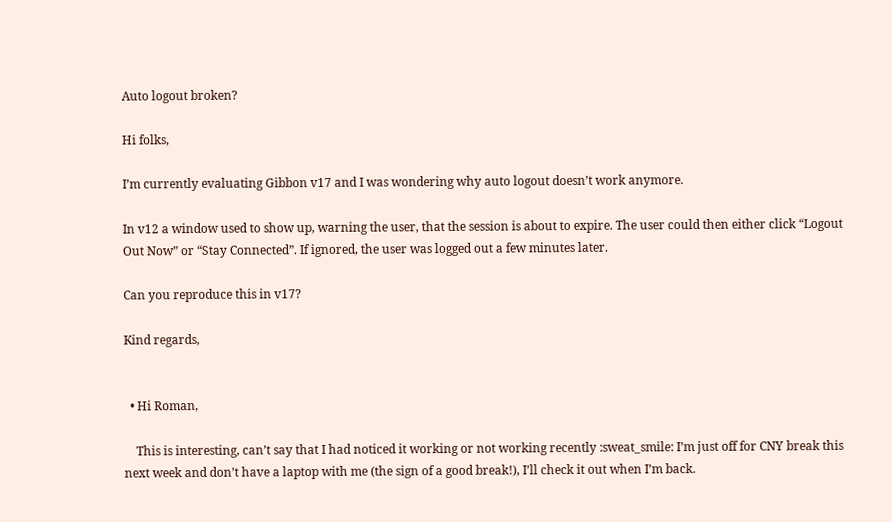Auto logout broken?

Hi folks,

I’m currently evaluating Gibbon v17 and I was wondering why auto logout doesn’t work anymore.

In v12 a window used to show up, warning the user, that the session is about to expire. The user could then either click “Logout Out Now” or “Stay Connected”. If ignored, the user was logged out a few minutes later.

Can you reproduce this in v17?

Kind regards,


  • Hi Roman,

    This is interesting, can’t say that I had noticed it working or not working recently :sweat_smile: I’m just off for CNY break this next week and don’t have a laptop with me (the sign of a good break!), I’ll check it out when I’m back.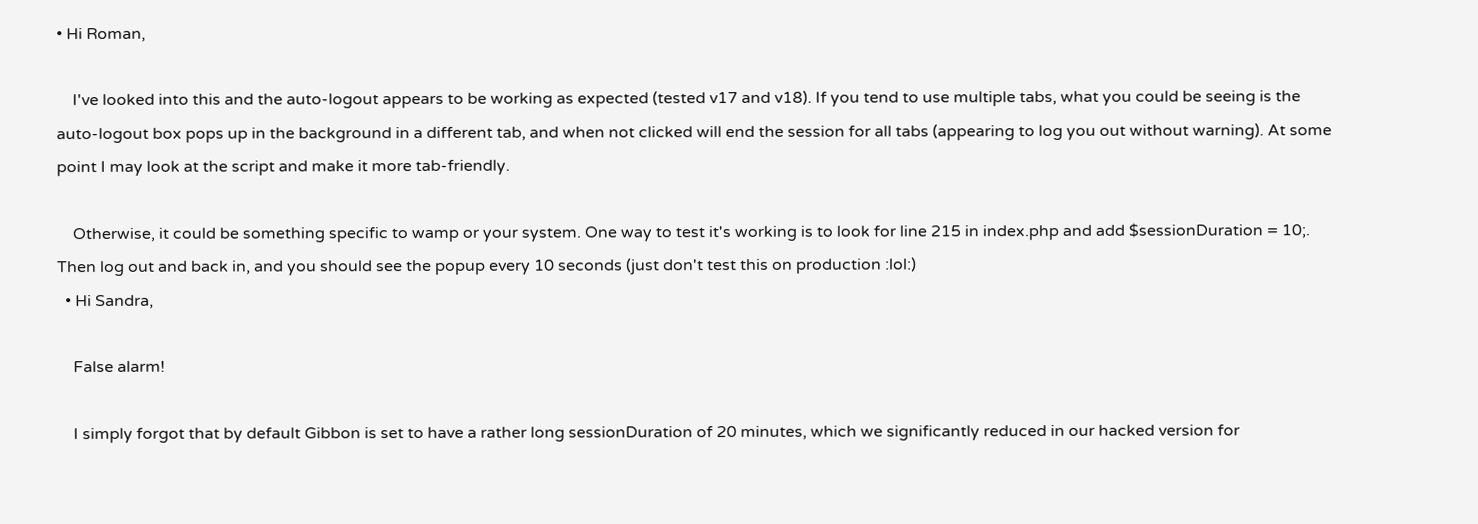• Hi Roman,

    I've looked into this and the auto-logout appears to be working as expected (tested v17 and v18). If you tend to use multiple tabs, what you could be seeing is the auto-logout box pops up in the background in a different tab, and when not clicked will end the session for all tabs (appearing to log you out without warning). At some point I may look at the script and make it more tab-friendly.

    Otherwise, it could be something specific to wamp or your system. One way to test it's working is to look for line 215 in index.php and add $sessionDuration = 10;. Then log out and back in, and you should see the popup every 10 seconds (just don't test this on production :lol:)
  • Hi Sandra,

    False alarm!

    I simply forgot that by default Gibbon is set to have a rather long sessionDuration of 20 minutes, which we significantly reduced in our hacked version for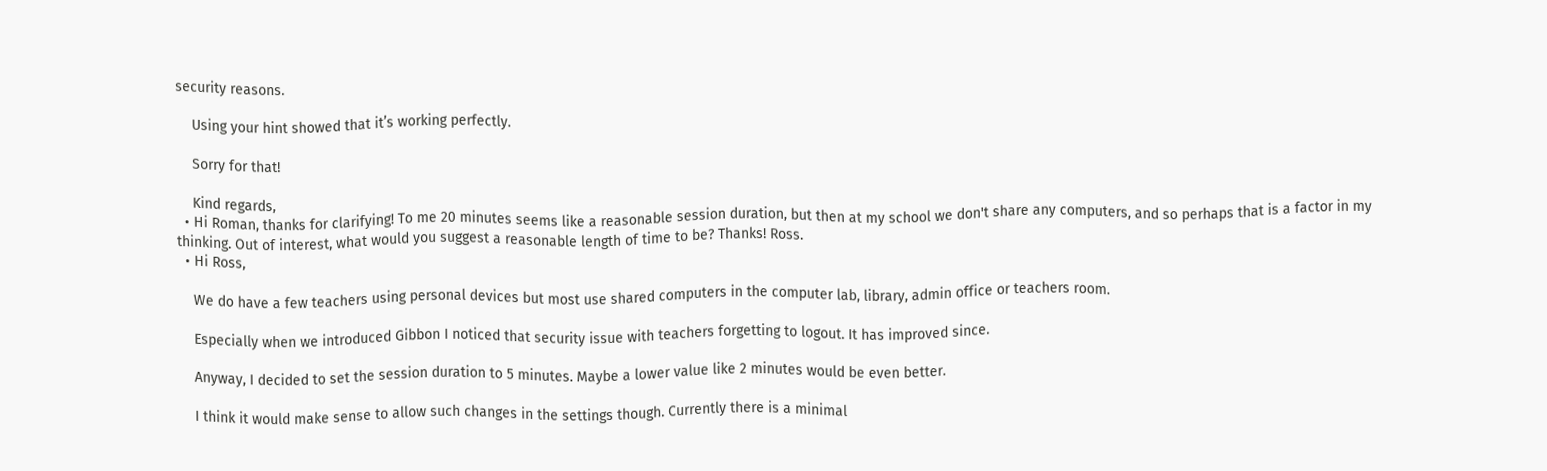security reasons.

    Using your hint showed that it’s working perfectly.

    Sorry for that!

    Kind regards,
  • Hi Roman, thanks for clarifying! To me 20 minutes seems like a reasonable session duration, but then at my school we don't share any computers, and so perhaps that is a factor in my thinking. Out of interest, what would you suggest a reasonable length of time to be? Thanks! Ross.
  • Hi Ross,

    We do have a few teachers using personal devices but most use shared computers in the computer lab, library, admin office or teachers room.

    Especially when we introduced Gibbon I noticed that security issue with teachers forgetting to logout. It has improved since.

    Anyway, I decided to set the session duration to 5 minutes. Maybe a lower value like 2 minutes would be even better.

    I think it would make sense to allow such changes in the settings though. Currently there is a minimal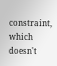constraint, which doesn't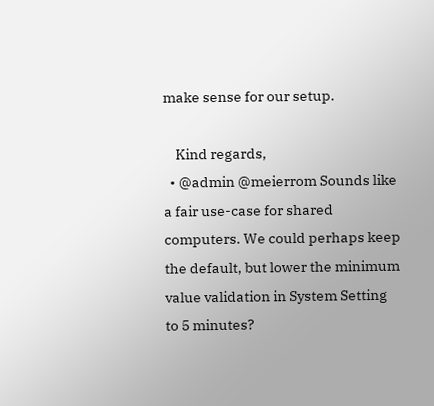make sense for our setup.

    Kind regards,
  • @admin @meierrom Sounds like a fair use-case for shared computers. We could perhaps keep the default, but lower the minimum value validation in System Setting to 5 minutes?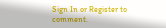Sign In or Register to comment.